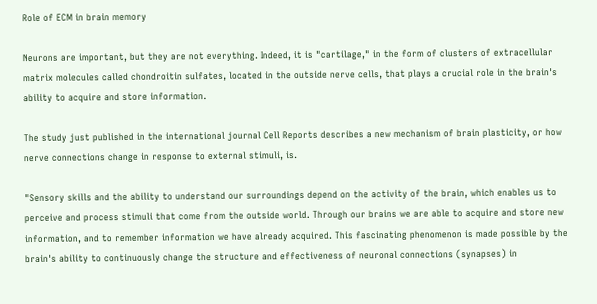Role of ECM in brain memory

Neurons are important, but they are not everything. Indeed, it is "cartilage," in the form of clusters of extracellular matrix molecules called chondroitin sulfates, located in the outside nerve cells, that plays a crucial role in the brain's ability to acquire and store information.

The study just published in the international journal Cell Reports describes a new mechanism of brain plasticity, or how nerve connections change in response to external stimuli, is.

"Sensory skills and the ability to understand our surroundings depend on the activity of the brain, which enables us to perceive and process stimuli that come from the outside world. Through our brains we are able to acquire and store new information, and to remember information we have already acquired. This fascinating phenomenon is made possible by the brain's ability to continuously change the structure and effectiveness of neuronal connections (synapses) in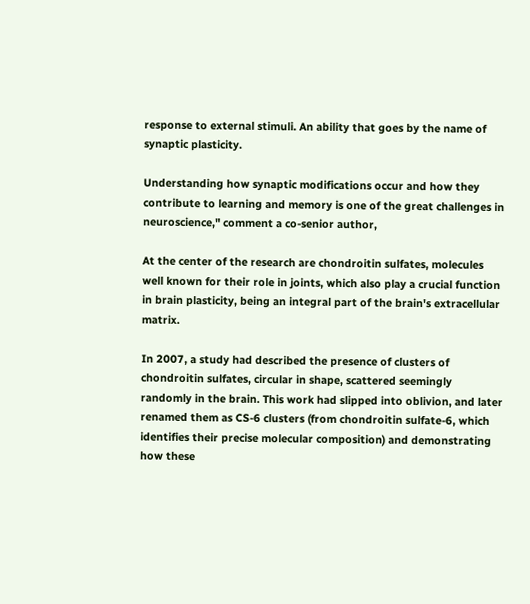response to external stimuli. An ability that goes by the name of synaptic plasticity.

Understanding how synaptic modifications occur and how they contribute to learning and memory is one of the great challenges in neuroscience," comment a co-senior author,

At the center of the research are chondroitin sulfates, molecules well known for their role in joints, which also play a crucial function in brain plasticity, being an integral part of the brain's extracellular matrix.

In 2007, a study had described the presence of clusters of chondroitin sulfates, circular in shape, scattered seemingly randomly in the brain. This work had slipped into oblivion, and later renamed them as CS-6 clusters (from chondroitin sulfate-6, which identifies their precise molecular composition) and demonstrating how these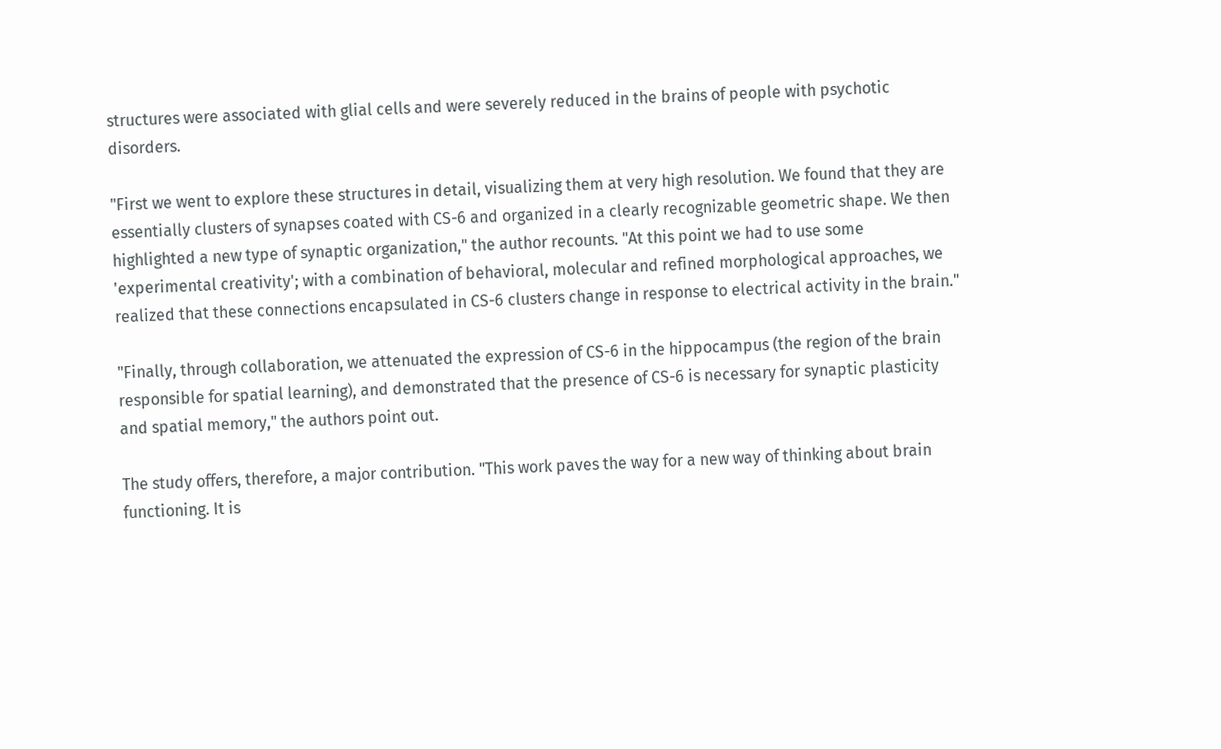structures were associated with glial cells and were severely reduced in the brains of people with psychotic disorders.

"First we went to explore these structures in detail, visualizing them at very high resolution. We found that they are essentially clusters of synapses coated with CS-6 and organized in a clearly recognizable geometric shape. We then highlighted a new type of synaptic organization," the author recounts. "At this point we had to use some 'experimental creativity'; with a combination of behavioral, molecular and refined morphological approaches, we realized that these connections encapsulated in CS-6 clusters change in response to electrical activity in the brain."

"Finally, through collaboration, we attenuated the expression of CS-6 in the hippocampus (the region of the brain responsible for spatial learning), and demonstrated that the presence of CS-6 is necessary for synaptic plasticity and spatial memory," the authors point out.

The study offers, therefore, a major contribution. "This work paves the way for a new way of thinking about brain functioning. It is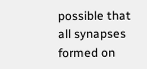possible that all synapses formed on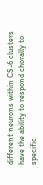different neurons within CS-6 clusters have the ability to respond chorally to specific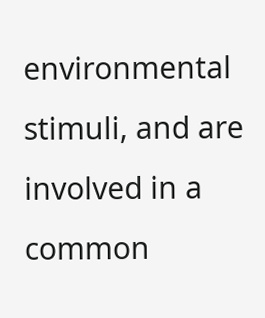environmental stimuli, and are involved in a common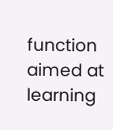function aimed at learning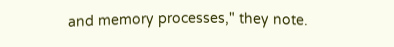and memory processes," they note.